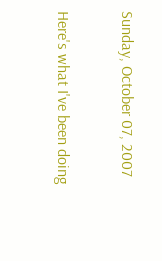Sunday, October 07, 2007

Here's what I've been doing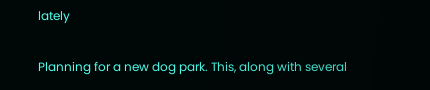lately

Planning for a new dog park. This, along with several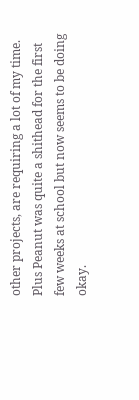other projects, are requiring a lot of my time. Plus Peanut was quite a shithead for the first few weeks at school but now seems to be doing okay.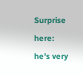Surprise here: he's very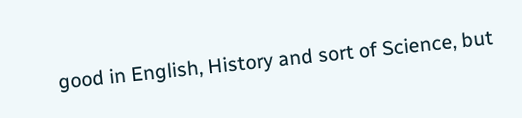good in English, History and sort of Science, but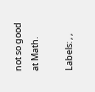not so good at Math.

Labels: , ,